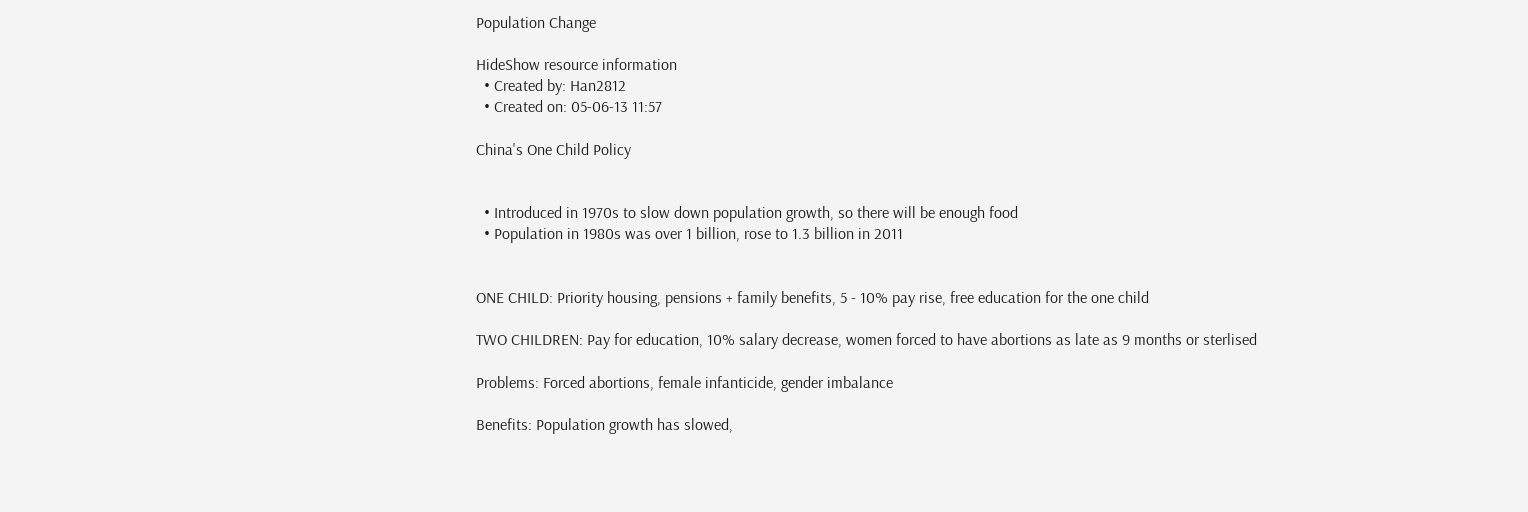Population Change

HideShow resource information
  • Created by: Han2812
  • Created on: 05-06-13 11:57

China's One Child Policy


  • Introduced in 1970s to slow down population growth, so there will be enough food
  • Population in 1980s was over 1 billion, rose to 1.3 billion in 2011


ONE CHILD: Priority housing, pensions + family benefits, 5 - 10% pay rise, free education for the one child

TWO CHILDREN: Pay for education, 10% salary decrease, women forced to have abortions as late as 9 months or sterlised

Problems: Forced abortions, female infanticide, gender imbalance

Benefits: Population growth has slowed,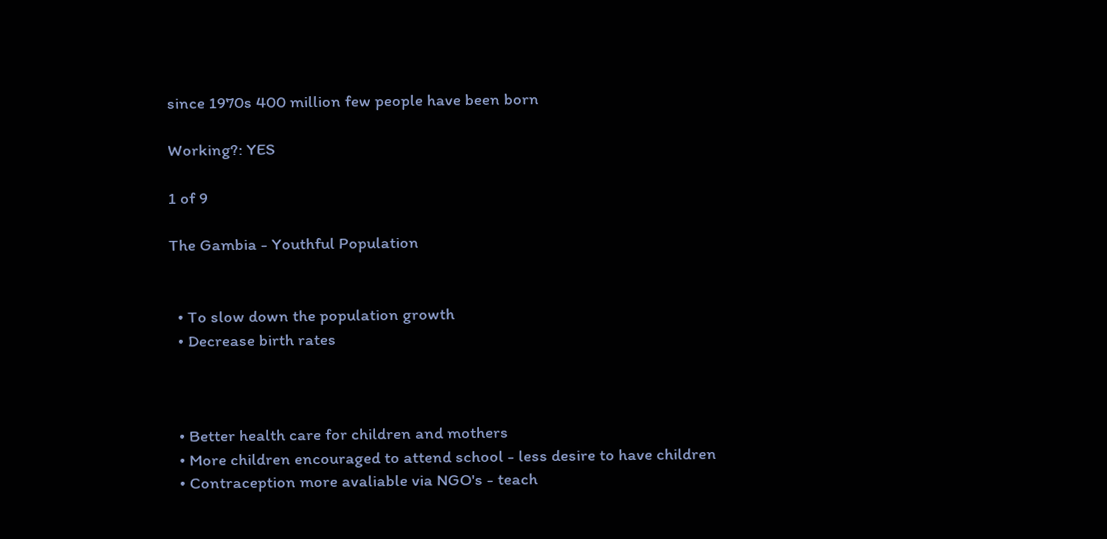since 1970s 400 million few people have been born

Working?: YES

1 of 9

The Gambia - Youthful Population


  • To slow down the population growth
  • Decrease birth rates



  • Better health care for children and mothers
  • More children encouraged to attend school - less desire to have children
  • Contraception more avaliable via NGO's - teach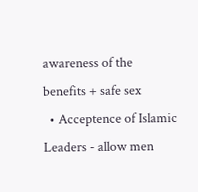awareness of the benefits + safe sex
  • Acceptence of Islamic Leaders - allow men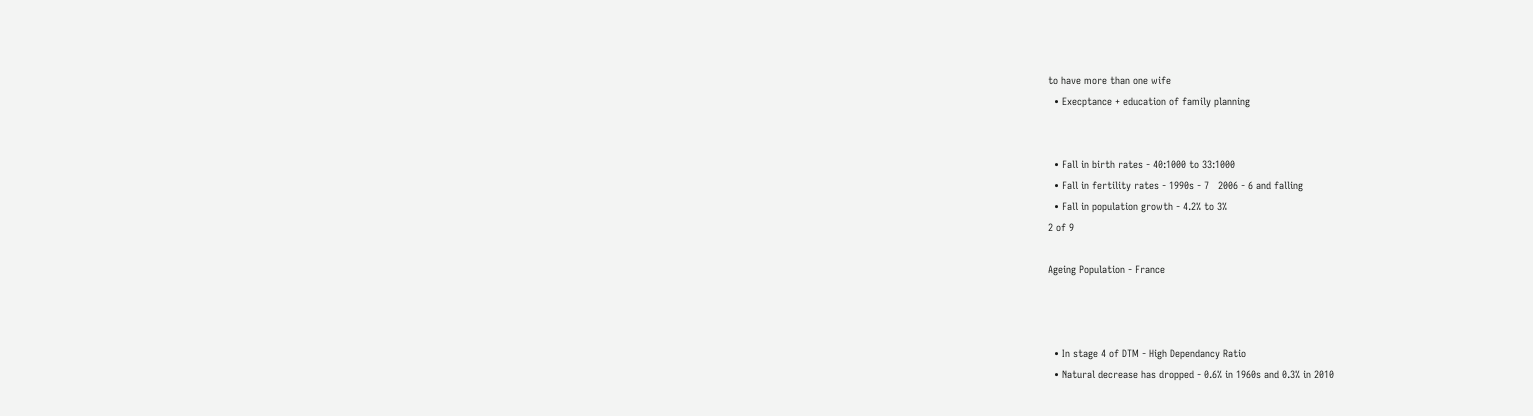to have more than one wife
  • Execptance + education of family planning


  • Fall in birth rates - 40:1000 to 33:1000
  • Fall in fertility rates - 1990s - 7   2006 - 6 and falling
  • Fall in population growth - 4.2% to 3%
2 of 9

Ageing Population - France



  • In stage 4 of DTM - High Dependancy Ratio
  • Natural decrease has dropped - 0.6% in 1960s and 0.3% in 2010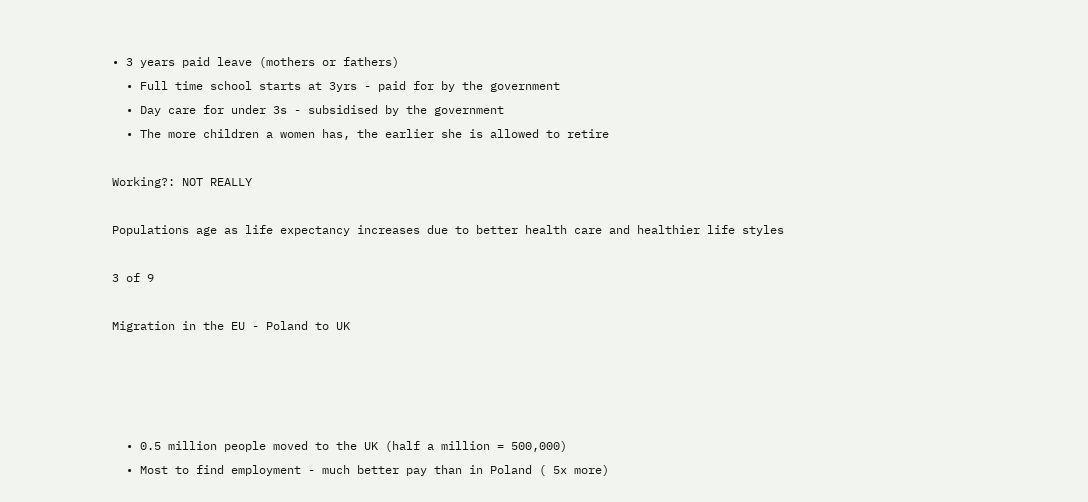• 3 years paid leave (mothers or fathers)
  • Full time school starts at 3yrs - paid for by the government
  • Day care for under 3s - subsidised by the government
  • The more children a women has, the earlier she is allowed to retire

Working?: NOT REALLY

Populations age as life expectancy increases due to better health care and healthier life styles

3 of 9

Migration in the EU - Poland to UK




  • 0.5 million people moved to the UK (half a million = 500,000)
  • Most to find employment - much better pay than in Poland ( 5x more)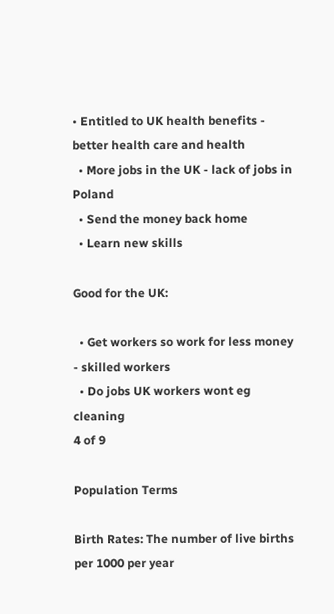• Entitled to UK health benefits - better health care and health
  • More jobs in the UK - lack of jobs in Poland
  • Send the money back home
  • Learn new skills

Good for the UK:

  • Get workers so work for less money - skilled workers
  • Do jobs UK workers wont eg cleaning
4 of 9

Population Terms

Birth Rates: The number of live births per 1000 per year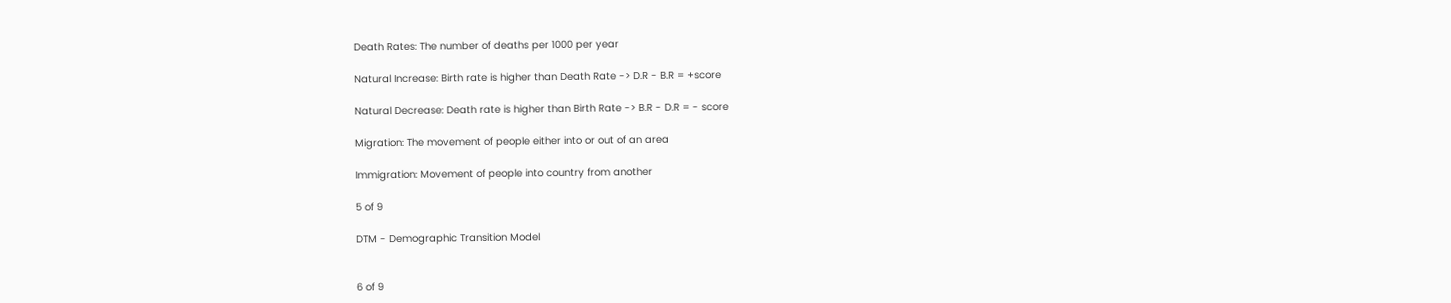Death Rates: The number of deaths per 1000 per year

Natural Increase: Birth rate is higher than Death Rate -> D.R - B.R = +score

Natural Decrease: Death rate is higher than Birth Rate -> B.R - D.R = - score

Migration: The movement of people either into or out of an area

Immigration: Movement of people into country from another

5 of 9

DTM - Demographic Transition Model


6 of 9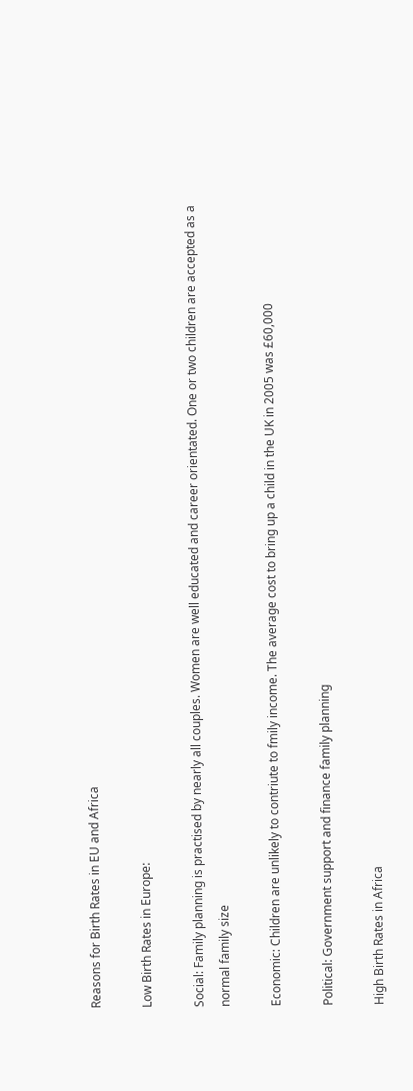Reasons for Birth Rates in EU and Africa

Low Birth Rates in Europe:

Social: Family planning is practised by nearly all couples. Women are well educated and career orientated. One or two children are accepted as a normal family size

Economic: Children are unlikely to contriute to fmily income. The average cost to bring up a child in the UK in 2005 was £60,000

Political: Government support and finance family planning

High Birth Rates in Africa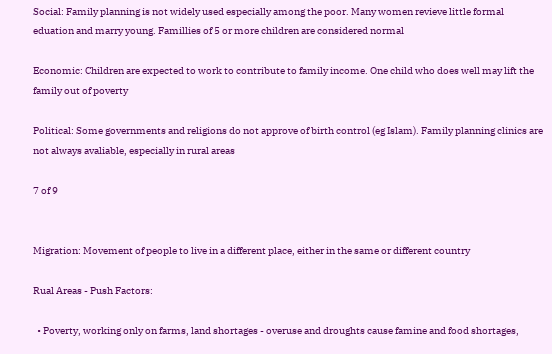Social: Family planning is not widely used especially among the poor. Many women revieve little formal eduation and marry young. Famillies of 5 or more children are considered normal

Economic: Children are expected to work to contribute to family income. One child who does well may lift the family out of poverty

Political: Some governments and religions do not approve of birth control (eg Islam). Family planning clinics are not always avaliable, especially in rural areas

7 of 9


Migration: Movement of people to live in a different place, either in the same or different country

Rual Areas - Push Factors:

  • Poverty, working only on farms, land shortages - overuse and droughts cause famine and food shortages,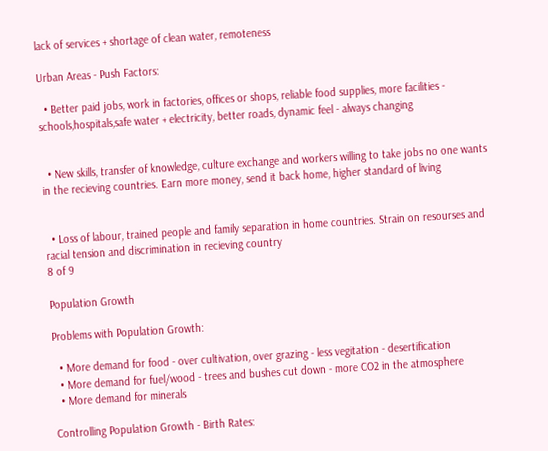lack of services + shortage of clean water, remoteness

Urban Areas - Push Factors:

  • Better paid jobs, work in factories, offices or shops, reliable food supplies, more facilities - schools,hospitals,safe water + electricity, better roads, dynamic feel - always changing


  • New skills, transfer of knowledge, culture exchange and workers willing to take jobs no one wants in the recieving countries. Earn more money, send it back home, higher standard of living


  • Loss of labour, trained people and family separation in home countries. Strain on resourses and racial tension and discrimination in recieving country
8 of 9

Population Growth

Problems with Population Growth:

  • More demand for food - over cultivation, over grazing - less vegitation - desertification
  • More demand for fuel/wood - trees and bushes cut down - more CO2 in the atmosphere
  • More demand for minerals

Controlling Population Growth - Birth Rates: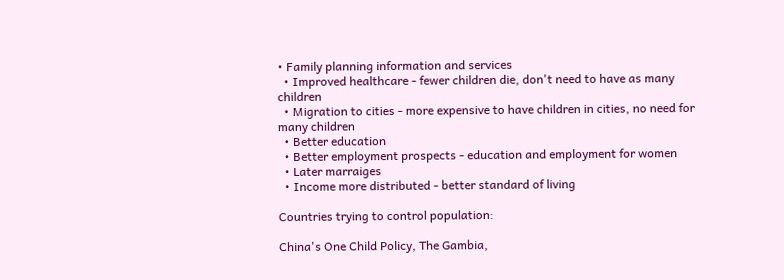• Family planning information and services
  • Improved healthcare - fewer children die, don't need to have as many children
  • Migration to cities - more expensive to have children in cities, no need for many children
  • Better education
  • Better employment prospects - education and employment for women
  • Later marraiges
  • Income more distributed - better standard of living

Countries trying to control population:

China's One Child Policy, The Gambia,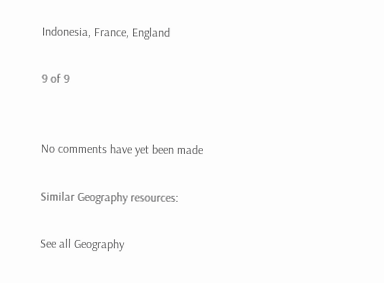Indonesia, France, England

9 of 9


No comments have yet been made

Similar Geography resources:

See all Geography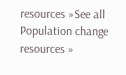resources »See all Population change resources »